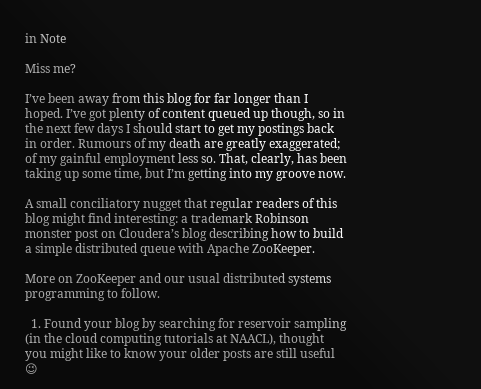in Note

Miss me?

I’ve been away from this blog for far longer than I hoped. I’ve got plenty of content queued up though, so in the next few days I should start to get my postings back in order. Rumours of my death are greatly exaggerated; of my gainful employment less so. That, clearly, has been taking up some time, but I’m getting into my groove now.

A small conciliatory nugget that regular readers of this blog might find interesting: a trademark Robinson monster post on Cloudera’s blog describing how to build a simple distributed queue with Apache ZooKeeper.

More on ZooKeeper and our usual distributed systems programming to follow.

  1. Found your blog by searching for reservoir sampling (in the cloud computing tutorials at NAACL), thought you might like to know your older posts are still useful 😉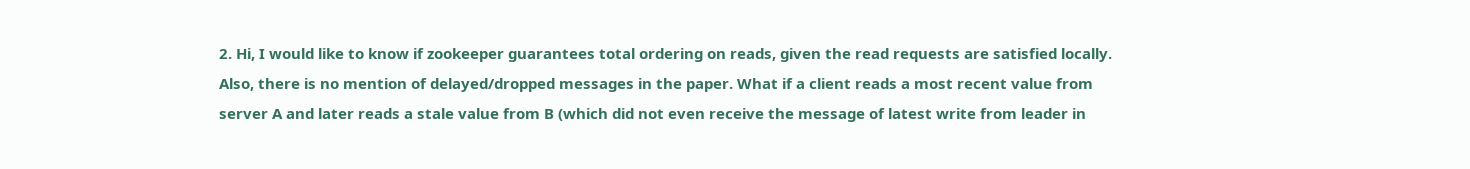2. Hi, I would like to know if zookeeper guarantees total ordering on reads, given the read requests are satisfied locally. Also, there is no mention of delayed/dropped messages in the paper. What if a client reads a most recent value from server A and later reads a stale value from B (which did not even receive the message of latest write from leader in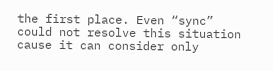the first place. Even “sync” could not resolve this situation cause it can consider only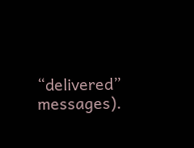“delivered” messages).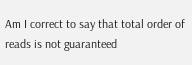Am I correct to say that total order of reads is not guaranteed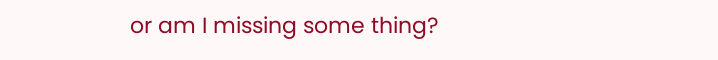or am I missing some thing?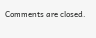Comments are closed.